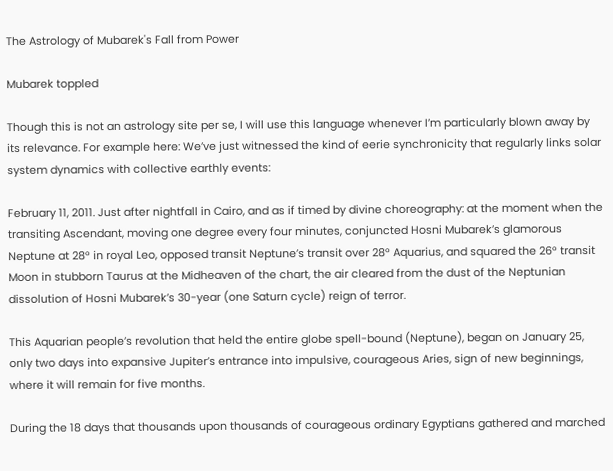The Astrology of Mubarek's Fall from Power

Mubarek toppled

Though this is not an astrology site per se, I will use this language whenever I’m particularly blown away by its relevance. For example here: We’ve just witnessed the kind of eerie synchronicity that regularly links solar system dynamics with collective earthly events:

February 11, 2011. Just after nightfall in Cairo, and as if timed by divine choreography: at the moment when the transiting Ascendant, moving one degree every four minutes, conjuncted Hosni Mubarek’s glamorous Neptune at 28° in royal Leo, opposed transit Neptune’s transit over 28° Aquarius, and squared the 26° transit Moon in stubborn Taurus at the Midheaven of the chart, the air cleared from the dust of the Neptunian dissolution of Hosni Mubarek’s 30-year (one Saturn cycle) reign of terror.

This Aquarian people’s revolution that held the entire globe spell-bound (Neptune), began on January 25, only two days into expansive Jupiter’s entrance into impulsive, courageous Aries, sign of new beginnings, where it will remain for five months.

During the 18 days that thousands upon thousands of courageous ordinary Egyptians gathered and marched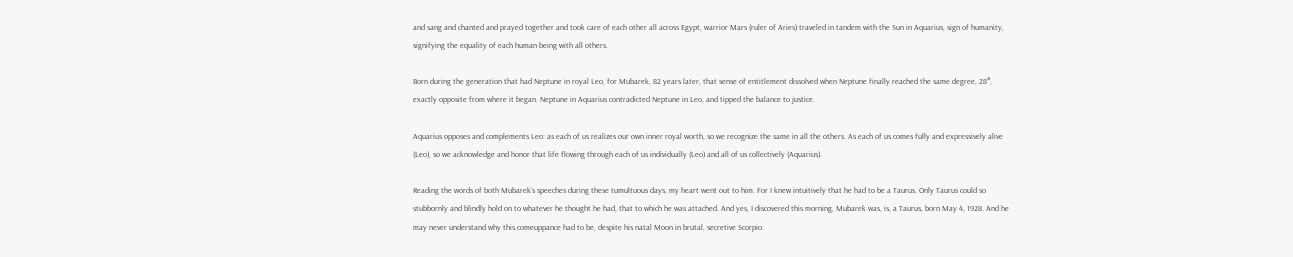and sang and chanted and prayed together and took care of each other all across Egypt, warrior Mars (ruler of Aries) traveled in tandem with the Sun in Aquarius, sign of humanity, signifying the equality of each human being with all others.

Born during the generation that had Neptune in royal Leo, for Mubarek, 82 years later, that sense of entitlement dissolved when Neptune finally reached the same degree, 28°, exactly opposite from where it began. Neptune in Aquarius contradicted Neptune in Leo, and tipped the balance to justice.

Aquarius opposes and complements Leo: as each of us realizes our own inner royal worth, so we recognize the same in all the others. As each of us comes fully and expressively alive (Leo), so we acknowledge and honor that life flowing through each of us individually (Leo) and all of us collectively (Aquarius).

Reading the words of both Mubarek’s speeches during these tumultuous days, my heart went out to him. For I knew intuitively that he had to be a Taurus. Only Taurus could so stubbornly and blindly hold on to whatever he thought he had, that to which he was attached. And yes, I discovered this morning, Mubarek was, is, a Taurus, born May 4, 1928. And he may never understand why this comeuppance had to be, despite his natal Moon in brutal, secretive Scorpio.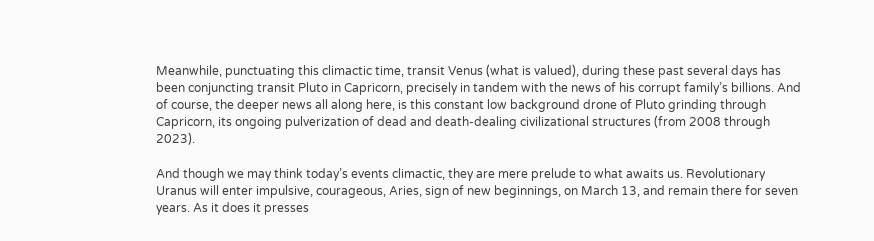Meanwhile, punctuating this climactic time, transit Venus (what is valued), during these past several days has been conjuncting transit Pluto in Capricorn, precisely in tandem with the news of his corrupt family’s billions. And of course, the deeper news all along here, is this constant low background drone of Pluto grinding through Capricorn, its ongoing pulverization of dead and death-dealing civilizational structures (from 2008 through 2023).

And though we may think today’s events climactic, they are mere prelude to what awaits us. Revolutionary Uranus will enter impulsive, courageous, Aries, sign of new beginnings, on March 13, and remain there for seven years. As it does it presses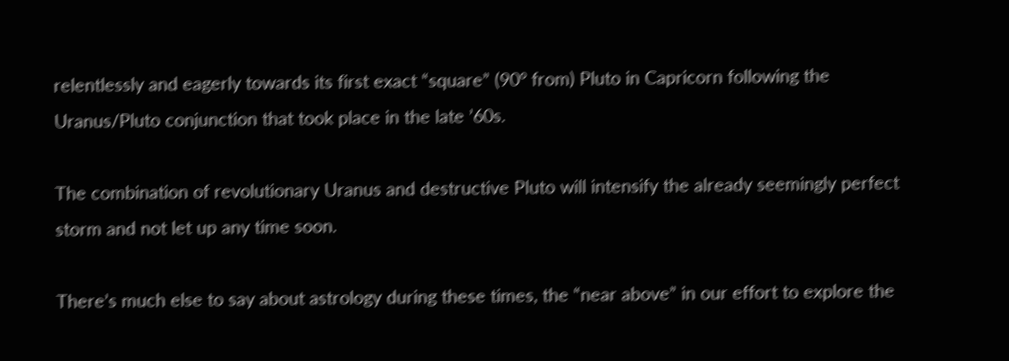relentlessly and eagerly towards its first exact “square” (90° from) Pluto in Capricorn following the Uranus/Pluto conjunction that took place in the late ’60s.

The combination of revolutionary Uranus and destructive Pluto will intensify the already seemingly perfect storm and not let up any time soon.

There’s much else to say about astrology during these times, the “near above” in our effort to explore the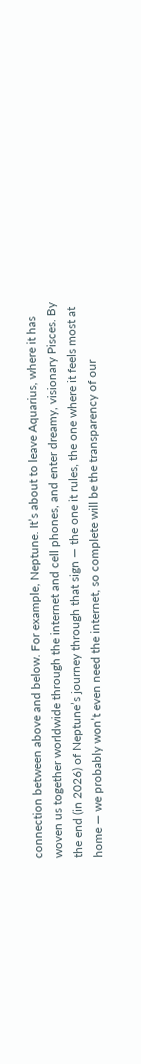connection between above and below. For example, Neptune. It’s about to leave Aquarius, where it has woven us together worldwide through the internet and cell phones, and enter dreamy, visionary Pisces. By the end (in 2026) of Neptune’s journey through that sign — the one it rules, the one where it feels most at home — we probably won’t even need the internet, so complete will be the transparency of our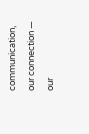communication, our connection — our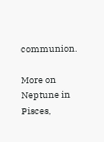communion.

More on Neptune in Pisces,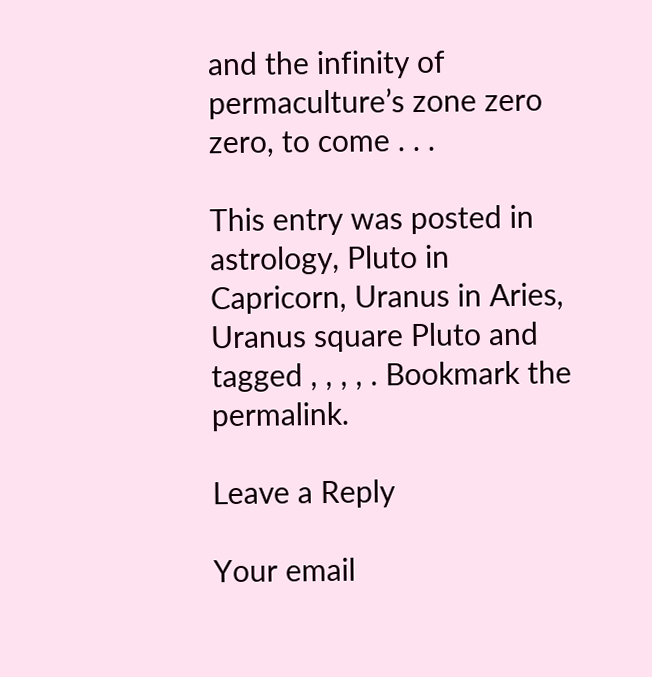and the infinity of permaculture’s zone zero zero, to come . . .

This entry was posted in astrology, Pluto in Capricorn, Uranus in Aries, Uranus square Pluto and tagged , , , , . Bookmark the permalink.

Leave a Reply

Your email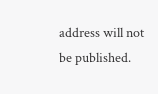address will not be published.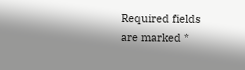Required fields are marked *